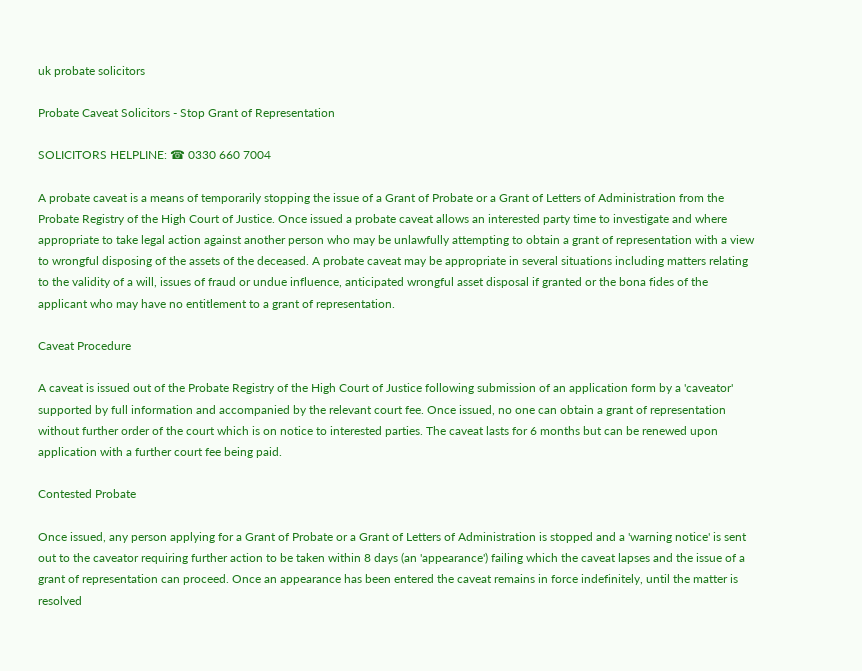uk probate solicitors

Probate Caveat Solicitors - Stop Grant of Representation

SOLICITORS HELPLINE: ☎ 0330 660 7004

A probate caveat is a means of temporarily stopping the issue of a Grant of Probate or a Grant of Letters of Administration from the Probate Registry of the High Court of Justice. Once issued a probate caveat allows an interested party time to investigate and where appropriate to take legal action against another person who may be unlawfully attempting to obtain a grant of representation with a view to wrongful disposing of the assets of the deceased. A probate caveat may be appropriate in several situations including matters relating to the validity of a will, issues of fraud or undue influence, anticipated wrongful asset disposal if granted or the bona fides of the applicant who may have no entitlement to a grant of representation.

Caveat Procedure

A caveat is issued out of the Probate Registry of the High Court of Justice following submission of an application form by a 'caveator' supported by full information and accompanied by the relevant court fee. Once issued, no one can obtain a grant of representation without further order of the court which is on notice to interested parties. The caveat lasts for 6 months but can be renewed upon application with a further court fee being paid.

Contested Probate

Once issued, any person applying for a Grant of Probate or a Grant of Letters of Administration is stopped and a 'warning notice' is sent out to the caveator requiring further action to be taken within 8 days (an 'appearance') failing which the caveat lapses and the issue of a grant of representation can proceed. Once an appearance has been entered the caveat remains in force indefinitely, until the matter is resolved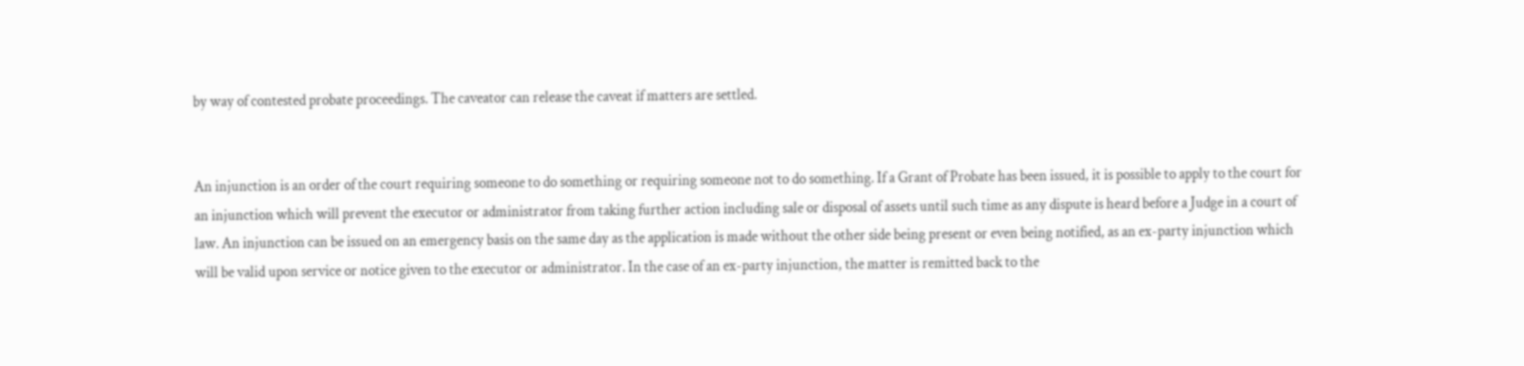by way of contested probate proceedings. The caveator can release the caveat if matters are settled.


An injunction is an order of the court requiring someone to do something or requiring someone not to do something. If a Grant of Probate has been issued, it is possible to apply to the court for an injunction which will prevent the executor or administrator from taking further action including sale or disposal of assets until such time as any dispute is heard before a Judge in a court of law. An injunction can be issued on an emergency basis on the same day as the application is made without the other side being present or even being notified, as an ex-party injunction which will be valid upon service or notice given to the executor or administrator. In the case of an ex-party injunction, the matter is remitted back to the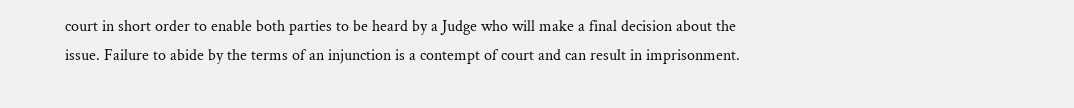court in short order to enable both parties to be heard by a Judge who will make a final decision about the issue. Failure to abide by the terms of an injunction is a contempt of court and can result in imprisonment.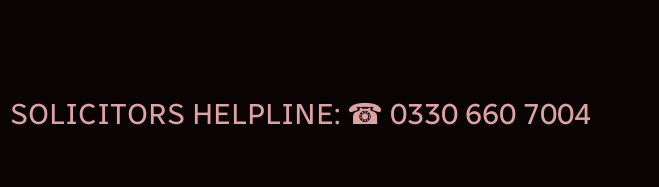SOLICITORS HELPLINE: ☎ 0330 660 7004